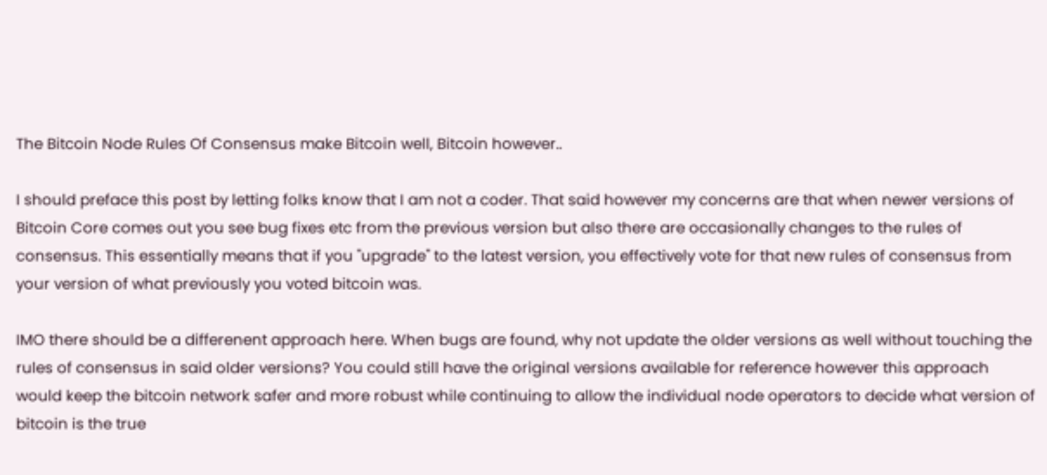The Bitcoin Node Rules Of Consensus make Bitcoin well, Bitcoin however..

I should preface this post by letting folks know that I am not a coder. That said however my concerns are that when newer versions of Bitcoin Core comes out you see bug fixes etc from the previous version but also there are occasionally changes to the rules of consensus. This essentially means that if you "upgrade" to the latest version, you effectively vote for that new rules of consensus from your version of what previously you voted bitcoin was.

IMO there should be a differenent approach here. When bugs are found, why not update the older versions as well without touching the rules of consensus in said older versions? You could still have the original versions available for reference however this approach would keep the bitcoin network safer and more robust while continuing to allow the individual node operators to decide what version of bitcoin is the true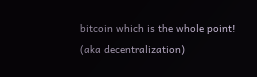bitcoin which is the whole point! (aka decentralization)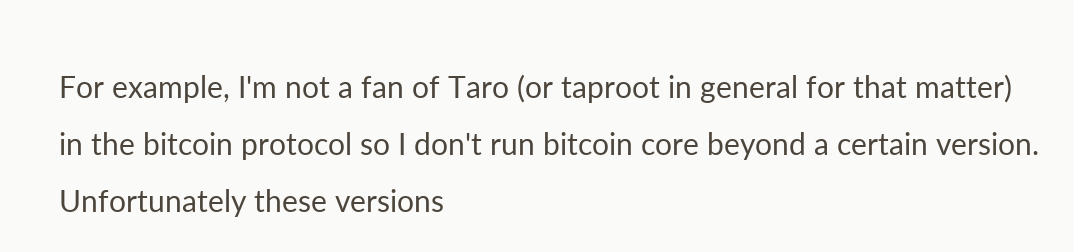For example, I'm not a fan of Taro (or taproot in general for that matter) in the bitcoin protocol so I don't run bitcoin core beyond a certain version. Unfortunately these versions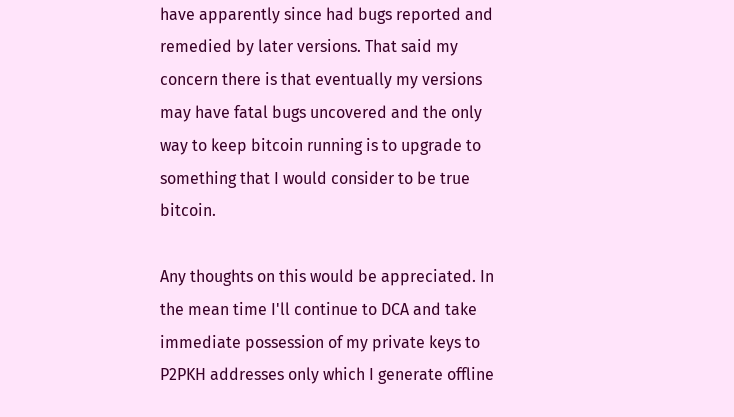have apparently since had bugs reported and remedied by later versions. That said my concern there is that eventually my versions may have fatal bugs uncovered and the only way to keep bitcoin running is to upgrade to something that I would consider to be true bitcoin.

Any thoughts on this would be appreciated. In the mean time I'll continue to DCA and take immediate possession of my private keys to P2PKH addresses only which I generate offline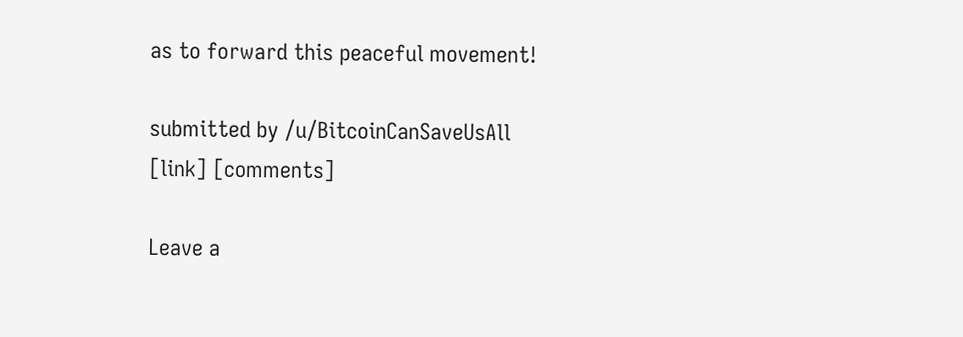as to forward this peaceful movement!

submitted by /u/BitcoinCanSaveUsAll
[link] [comments]

Leave a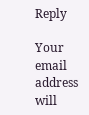Reply

Your email address will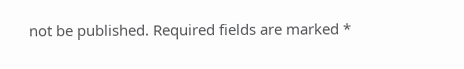not be published. Required fields are marked *